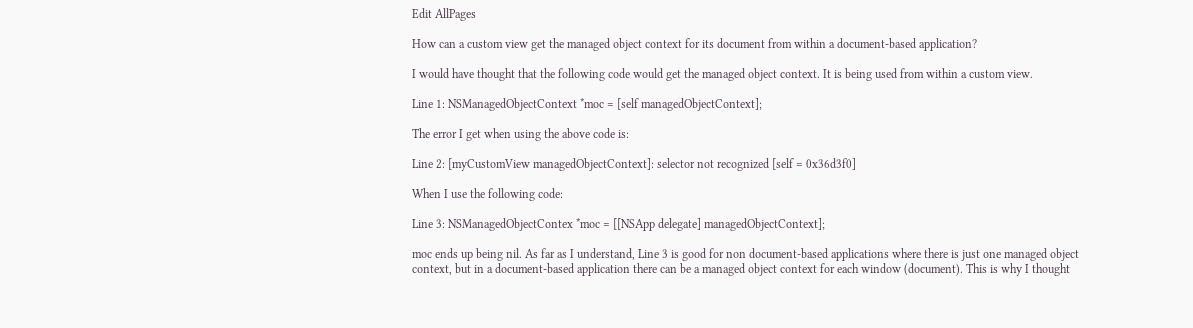Edit AllPages

How can a custom view get the managed object context for its document from within a document-based application?

I would have thought that the following code would get the managed object context. It is being used from within a custom view.

Line 1: NSManagedObjectContext *moc = [self managedObjectContext];

The error I get when using the above code is:

Line 2: [myCustomView managedObjectContext]: selector not recognized [self = 0x36d3f0]

When I use the following code:

Line 3: NSManagedObjectContex *moc = [[NSApp delegate] managedObjectContext];

moc ends up being nil. As far as I understand, Line 3 is good for non document-based applications where there is just one managed object context, but in a document-based application there can be a managed object context for each window (document). This is why I thought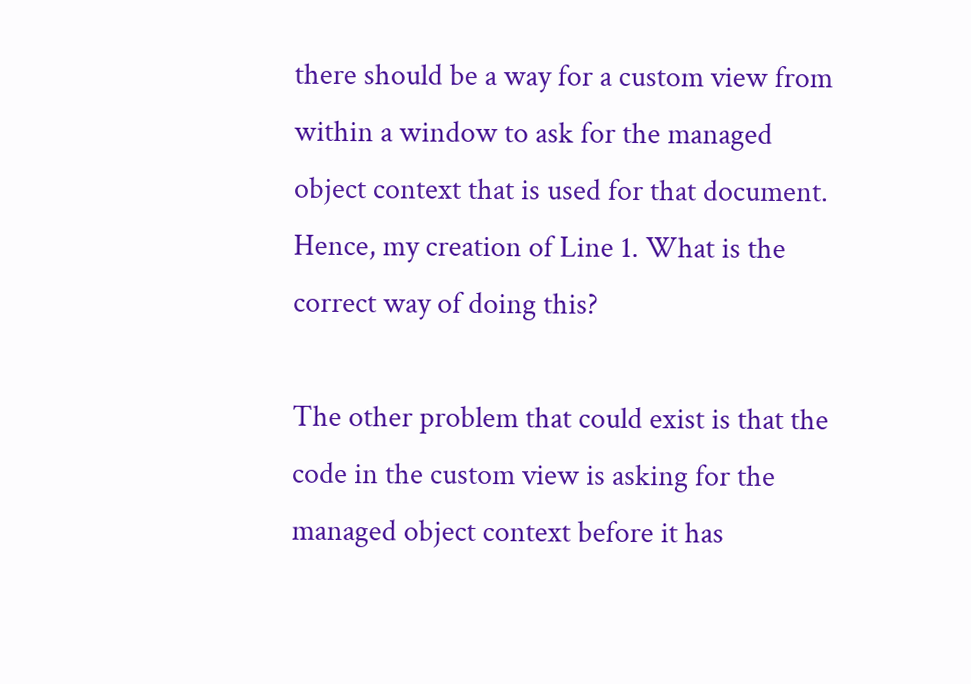there should be a way for a custom view from within a window to ask for the managed object context that is used for that document. Hence, my creation of Line 1. What is the correct way of doing this?

The other problem that could exist is that the code in the custom view is asking for the managed object context before it has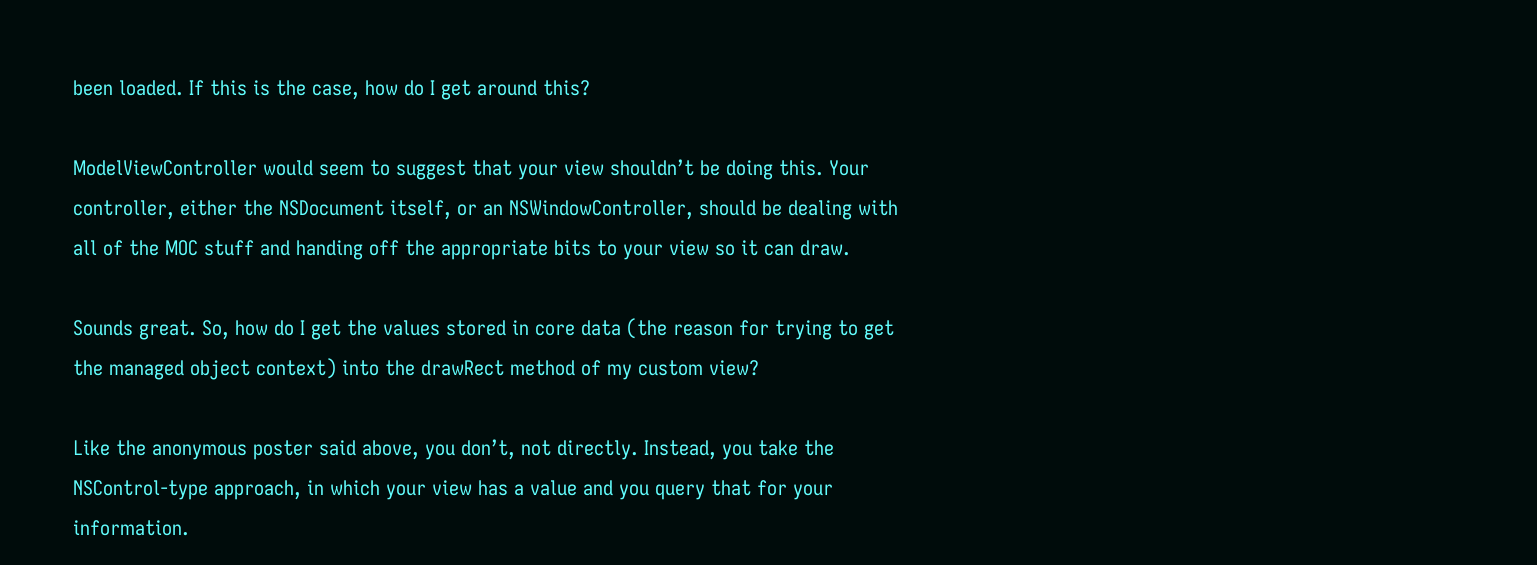been loaded. If this is the case, how do I get around this?

ModelViewController would seem to suggest that your view shouldn’t be doing this. Your controller, either the NSDocument itself, or an NSWindowController, should be dealing with all of the MOC stuff and handing off the appropriate bits to your view so it can draw.

Sounds great. So, how do I get the values stored in core data (the reason for trying to get the managed object context) into the drawRect method of my custom view?

Like the anonymous poster said above, you don’t, not directly. Instead, you take the NSControl-type approach, in which your view has a value and you query that for your information.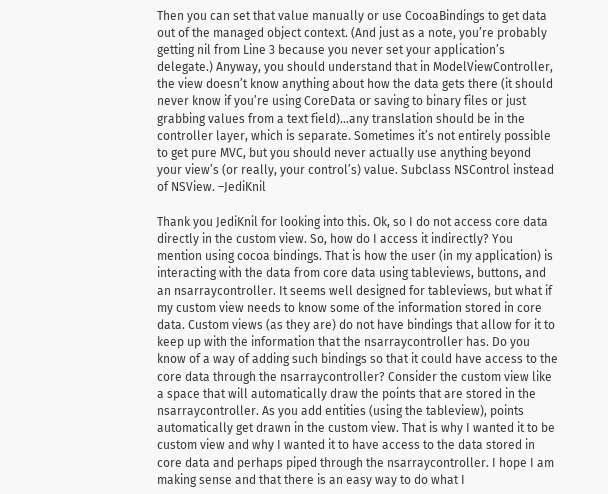Then you can set that value manually or use CocoaBindings to get data out of the managed object context. (And just as a note, you’re probably getting nil from Line 3 because you never set your application’s delegate.) Anyway, you should understand that in ModelViewController, the view doesn’t know anything about how the data gets there (it should never know if you’re using CoreData or saving to binary files or just grabbing values from a text field)…any translation should be in the controller layer, which is separate. Sometimes it’s not entirely possible to get pure MVC, but you should never actually use anything beyond your view’s (or really, your control’s) value. Subclass NSControl instead of NSView. –JediKnil

Thank you JediKnil for looking into this. Ok, so I do not access core data directly in the custom view. So, how do I access it indirectly? You mention using cocoa bindings. That is how the user (in my application) is interacting with the data from core data using tableviews, buttons, and an nsarraycontroller. It seems well designed for tableviews, but what if my custom view needs to know some of the information stored in core data. Custom views (as they are) do not have bindings that allow for it to keep up with the information that the nsarraycontroller has. Do you know of a way of adding such bindings so that it could have access to the core data through the nsarraycontroller? Consider the custom view like a space that will automatically draw the points that are stored in the nsarraycontroller. As you add entities (using the tableview), points automatically get drawn in the custom view. That is why I wanted it to be custom view and why I wanted it to have access to the data stored in core data and perhaps piped through the nsarraycontroller. I hope I am making sense and that there is an easy way to do what I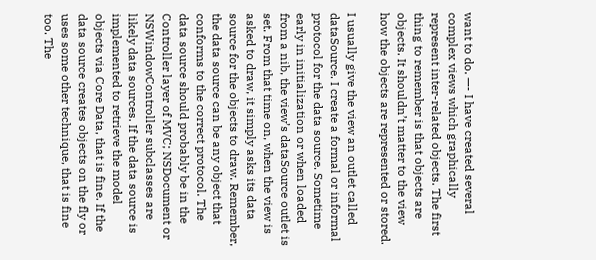want to do. —- I have created several complex views which graphically represent inter-related objects. The first thing to remember is that objects are objects. It shouldn’t matter to the view how the objects are represented or stored.

I usually give the view an outlet called dataSource. I create a formal or informal protocol for the data source. Sometime early in initialization or when loaded from a nib, the view’s dataSource outlet is set. From that time on, when the view is asked to draw, it simply asks its data source for the objects to draw. Remember, the data source can be any object that conforms to the correct protocol. The data source should probably be in the Controller layer of MVC; NSDocument or NSWindowController subclasses are likely data sources. If the data source is implemented to retrieve the model objects via Core Data, that is fine. If the data source creates objects on the fly or uses some other technique, that is fine too. The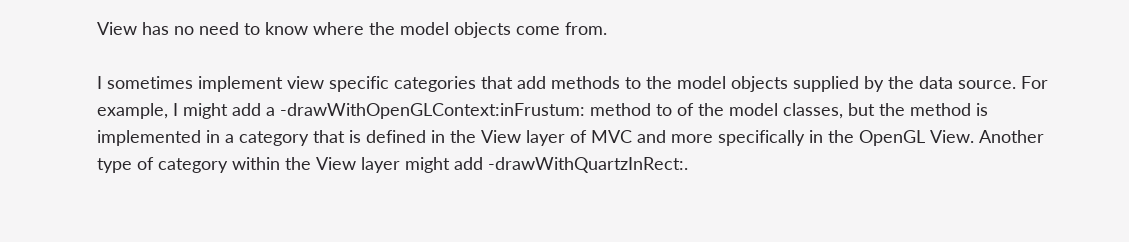View has no need to know where the model objects come from.

I sometimes implement view specific categories that add methods to the model objects supplied by the data source. For example, I might add a -drawWithOpenGLContext:inFrustum: method to of the model classes, but the method is implemented in a category that is defined in the View layer of MVC and more specifically in the OpenGL View. Another type of category within the View layer might add -drawWithQuartzInRect:.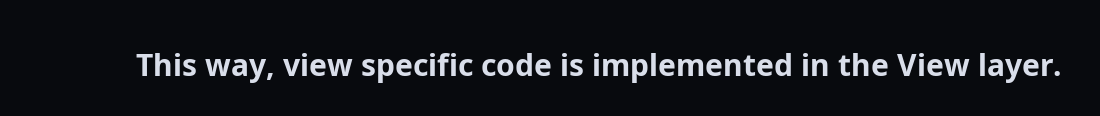This way, view specific code is implemented in the View layer.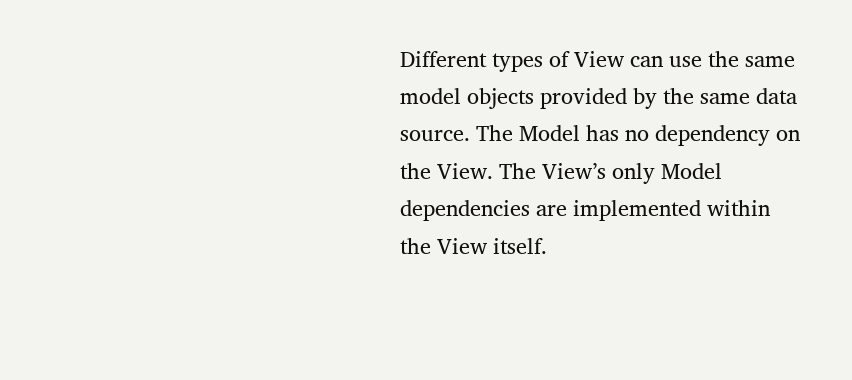Different types of View can use the same model objects provided by the same data source. The Model has no dependency on the View. The View’s only Model dependencies are implemented within the View itself.